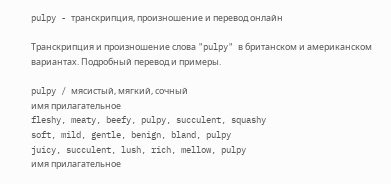pulpy - транскрипция, произношение и перевод онлайн

Транскрипция и произношение слова "pulpy" в британском и американском вариантах. Подробный перевод и примеры.

pulpy / мясистый, мягкий, сочный
имя прилагательное
fleshy, meaty, beefy, pulpy, succulent, squashy
soft, mild, gentle, benign, bland, pulpy
juicy, succulent, lush, rich, mellow, pulpy
имя прилагательное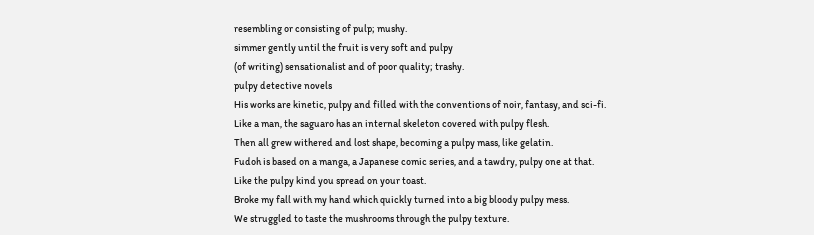resembling or consisting of pulp; mushy.
simmer gently until the fruit is very soft and pulpy
(of writing) sensationalist and of poor quality; trashy.
pulpy detective novels
His works are kinetic, pulpy and filled with the conventions of noir, fantasy, and sci-fi.
Like a man, the saguaro has an internal skeleton covered with pulpy flesh.
Then all grew withered and lost shape, becoming a pulpy mass, like gelatin.
Fudoh is based on a manga, a Japanese comic series, and a tawdry, pulpy one at that.
Like the pulpy kind you spread on your toast.
Broke my fall with my hand which quickly turned into a big bloody pulpy mess.
We struggled to taste the mushrooms through the pulpy texture.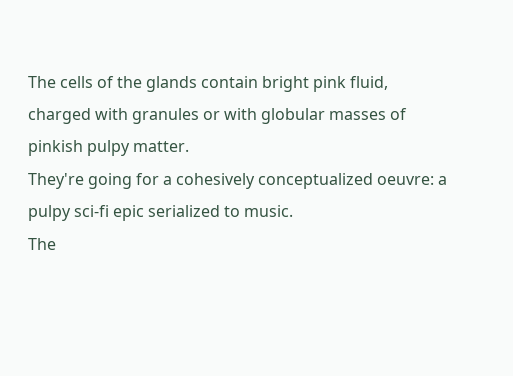The cells of the glands contain bright pink fluid, charged with granules or with globular masses of pinkish pulpy matter.
They're going for a cohesively conceptualized oeuvre: a pulpy sci-fi epic serialized to music.
The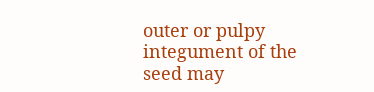outer or pulpy integument of the seed may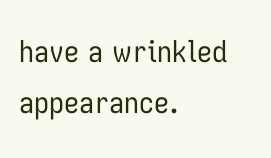have a wrinkled appearance.